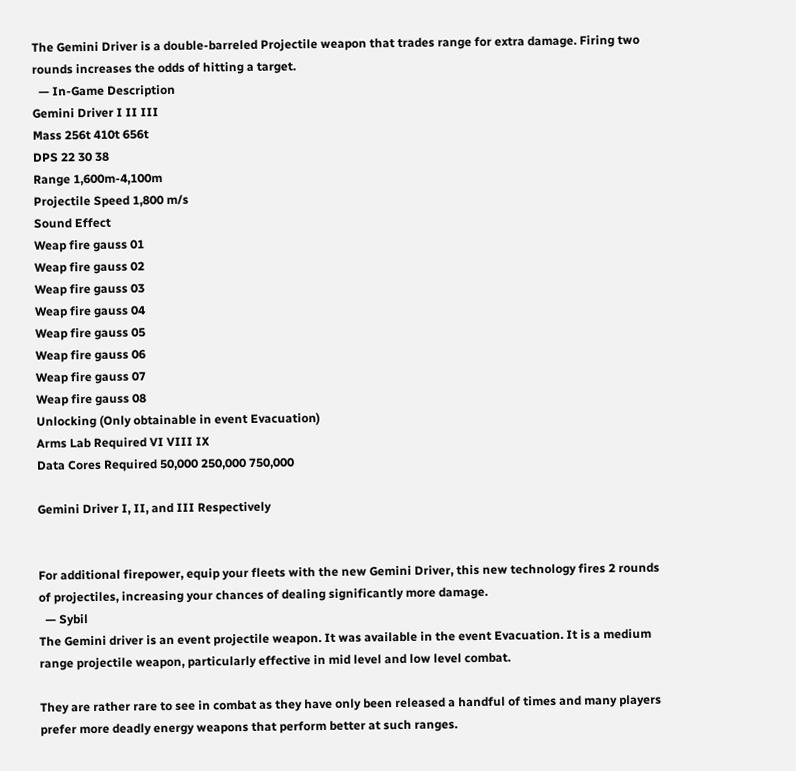The Gemini Driver is a double-barreled Projectile weapon that trades range for extra damage. Firing two rounds increases the odds of hitting a target.
  — In-Game Description
Gemini Driver I II III
Mass 256t 410t 656t
DPS 22 30 38
Range 1,600m-4,100m
Projectile Speed 1,800 m/s
Sound Effect
Weap fire gauss 01
Weap fire gauss 02
Weap fire gauss 03
Weap fire gauss 04
Weap fire gauss 05
Weap fire gauss 06
Weap fire gauss 07
Weap fire gauss 08
Unlocking (Only obtainable in event Evacuation)
Arms Lab Required VI VIII IX
Data Cores Required 50,000 250,000 750,000

Gemini Driver I, II, and III Respectively


For additional firepower, equip your fleets with the new Gemini Driver, this new technology fires 2 rounds of projectiles, increasing your chances of dealing significantly more damage.
  — Sybil
The Gemini driver is an event projectile weapon. It was available in the event Evacuation. It is a medium range projectile weapon, particularly effective in mid level and low level combat.

They are rather rare to see in combat as they have only been released a handful of times and many players prefer more deadly energy weapons that perform better at such ranges.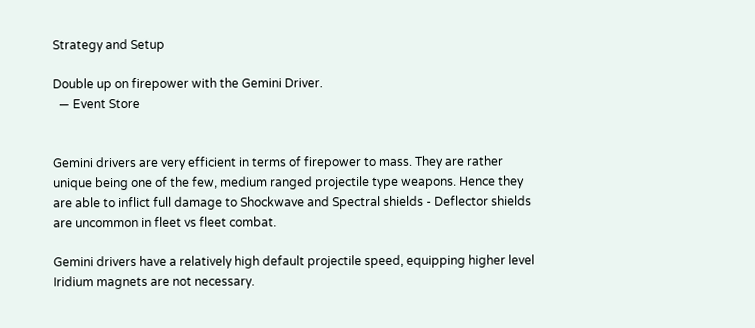Strategy and Setup

Double up on firepower with the Gemini Driver.
  — Event Store


Gemini drivers are very efficient in terms of firepower to mass. They are rather unique being one of the few, medium ranged projectile type weapons. Hence they are able to inflict full damage to Shockwave and Spectral shields - Deflector shields are uncommon in fleet vs fleet combat.

Gemini drivers have a relatively high default projectile speed, equipping higher level Iridium magnets are not necessary.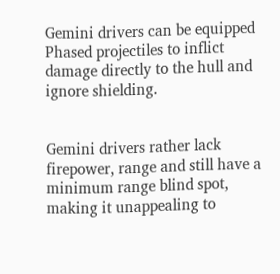Gemini drivers can be equipped Phased projectiles to inflict damage directly to the hull and ignore shielding.


Gemini drivers rather lack firepower, range and still have a minimum range blind spot, making it unappealing to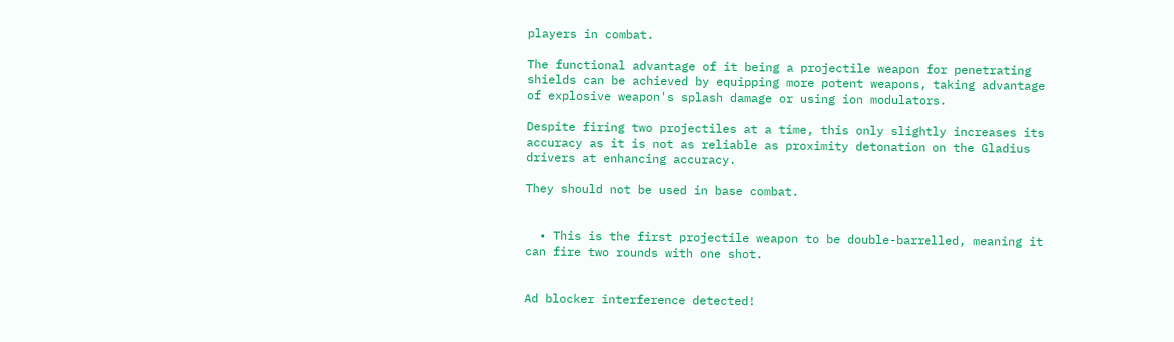players in combat.

The functional advantage of it being a projectile weapon for penetrating shields can be achieved by equipping more potent weapons, taking advantage of explosive weapon's splash damage or using ion modulators.

Despite firing two projectiles at a time, this only slightly increases its accuracy as it is not as reliable as proximity detonation on the Gladius drivers at enhancing accuracy.

They should not be used in base combat.


  • This is the first projectile weapon to be double-barrelled, meaning it can fire two rounds with one shot.


Ad blocker interference detected!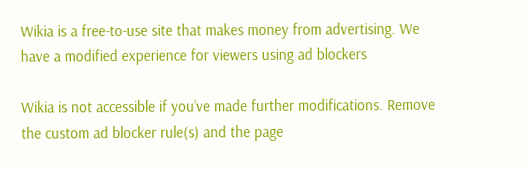Wikia is a free-to-use site that makes money from advertising. We have a modified experience for viewers using ad blockers

Wikia is not accessible if you’ve made further modifications. Remove the custom ad blocker rule(s) and the page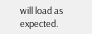will load as expected.